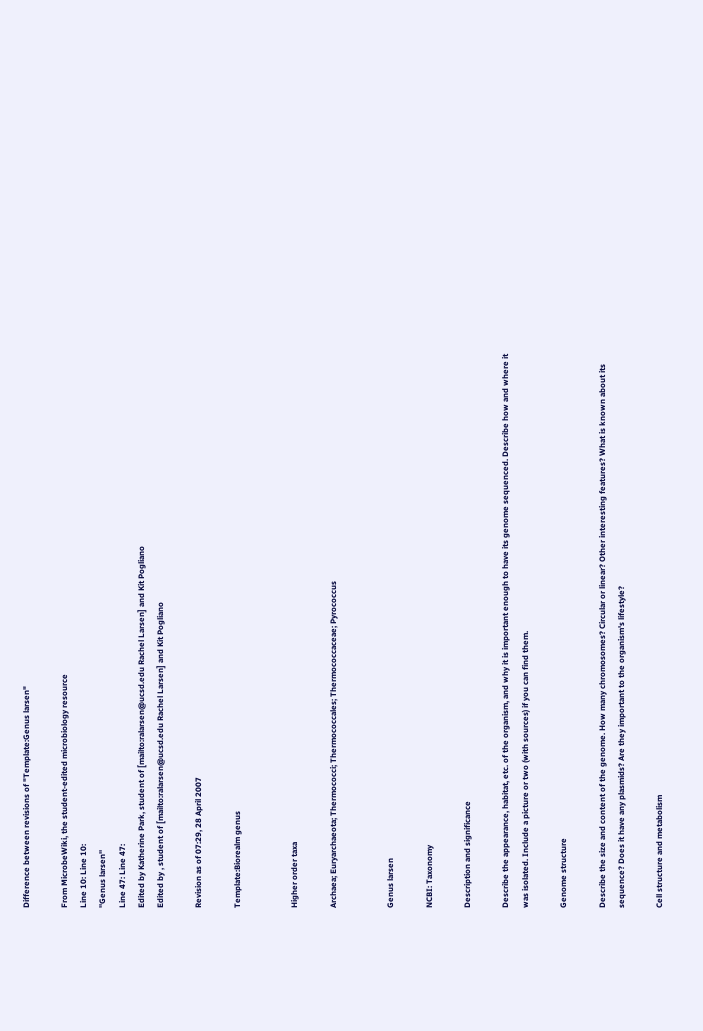Difference between revisions of "Template:Genus larsen"

From MicrobeWiki, the student-edited microbiology resource
Line 10: Line 10:
''Genus larsen''
Line 47: Line 47:
Edited by Katherine Park, student of [mailto:ralarsen@ucsd.edu Rachel Larsen] and Kit Pogliano
Edited by , student of [mailto:ralarsen@ucsd.edu Rachel Larsen] and Kit Pogliano

Revision as of 07:29, 28 April 2007

Template:Biorealm genus


Higher order taxa

Archaea; Euryarchaeota; Thermococci; Thermococcales; Thermococcaceae; Pyrococcus


Genus larsen

NCBI: Taxonomy

Description and significance

Describe the appearance, habitat, etc. of the organism, and why it is important enough to have its genome sequenced. Describe how and where it was isolated. Include a picture or two (with sources) if you can find them.

Genome structure

Describe the size and content of the genome. How many chromosomes? Circular or linear? Other interesting features? What is known about its sequence? Does it have any plasmids? Are they important to the organism's lifestyle?

Cell structure and metabolism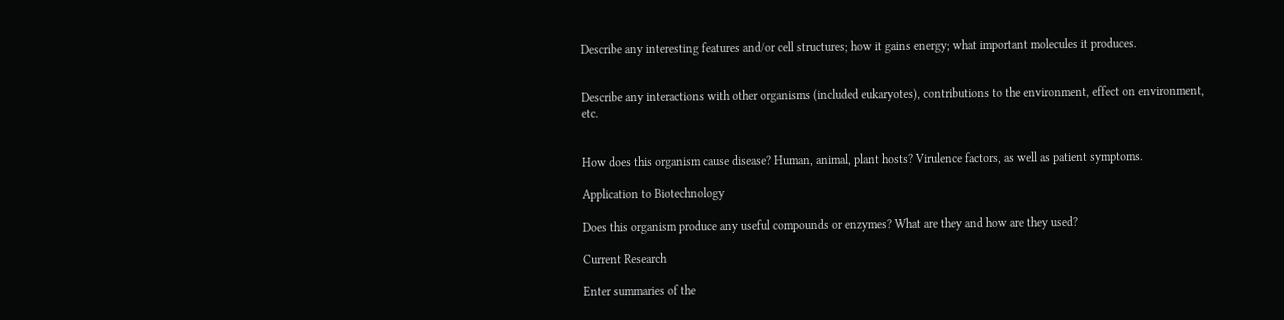Describe any interesting features and/or cell structures; how it gains energy; what important molecules it produces.


Describe any interactions with other organisms (included eukaryotes), contributions to the environment, effect on environment, etc.


How does this organism cause disease? Human, animal, plant hosts? Virulence factors, as well as patient symptoms.

Application to Biotechnology

Does this organism produce any useful compounds or enzymes? What are they and how are they used?

Current Research

Enter summaries of the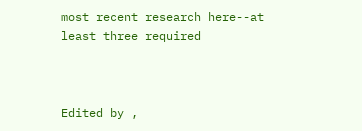most recent research here--at least three required



Edited by ,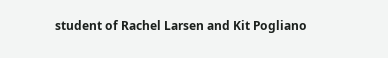student of Rachel Larsen and Kit Pogliano